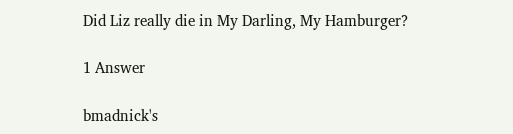Did Liz really die in My Darling, My Hamburger?

1 Answer

bmadnick's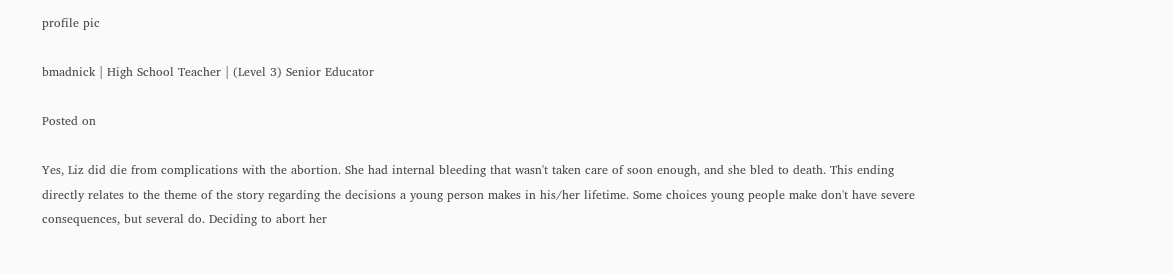profile pic

bmadnick | High School Teacher | (Level 3) Senior Educator

Posted on

Yes, Liz did die from complications with the abortion. She had internal bleeding that wasn't taken care of soon enough, and she bled to death. This ending directly relates to the theme of the story regarding the decisions a young person makes in his/her lifetime. Some choices young people make don't have severe consequences, but several do. Deciding to abort her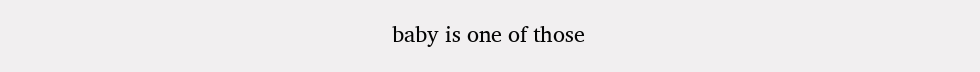baby is one of those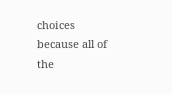choices because all of the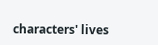characters' lives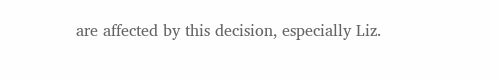are affected by this decision, especially Liz.